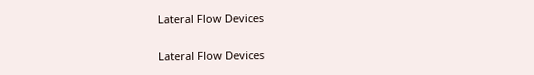Lateral Flow Devices

Lateral Flow Devices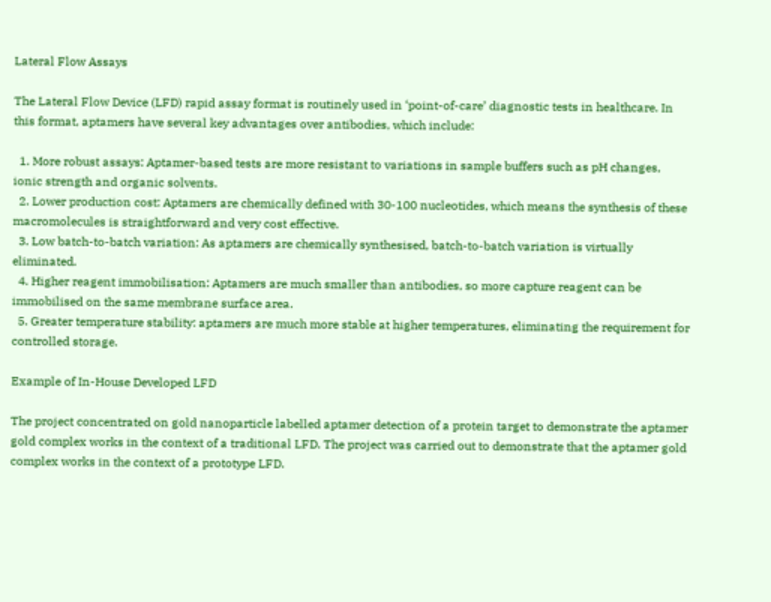Lateral Flow Assays

The Lateral Flow Device (LFD) rapid assay format is routinely used in ‘point-of-care’ diagnostic tests in healthcare. In this format, aptamers have several key advantages over antibodies, which include:

  1. More robust assays: Aptamer-based tests are more resistant to variations in sample buffers such as pH changes, ionic strength and organic solvents.
  2. Lower production cost: Aptamers are chemically defined with 30-100 nucleotides, which means the synthesis of these macromolecules is straightforward and very cost effective.
  3. Low batch-to-batch variation: As aptamers are chemically synthesised, batch-to-batch variation is virtually eliminated.
  4. Higher reagent immobilisation: Aptamers are much smaller than antibodies, so more capture reagent can be immobilised on the same membrane surface area.
  5. Greater temperature stability: aptamers are much more stable at higher temperatures, eliminating the requirement for controlled storage.

Example of In-House Developed LFD

The project concentrated on gold nanoparticle labelled aptamer detection of a protein target to demonstrate the aptamer gold complex works in the context of a traditional LFD. The project was carried out to demonstrate that the aptamer gold complex works in the context of a prototype LFD.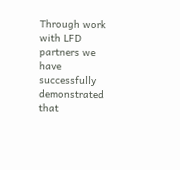Through work with LFD partners we have successfully demonstrated that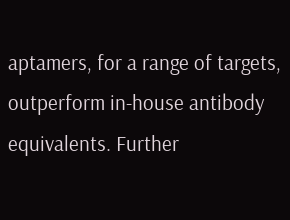aptamers, for a range of targets, outperform in-house antibody equivalents. Further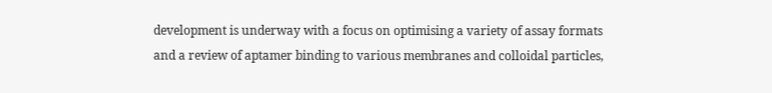development is underway with a focus on optimising a variety of assay formats and a review of aptamer binding to various membranes and colloidal particles,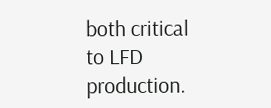both critical to LFD production.